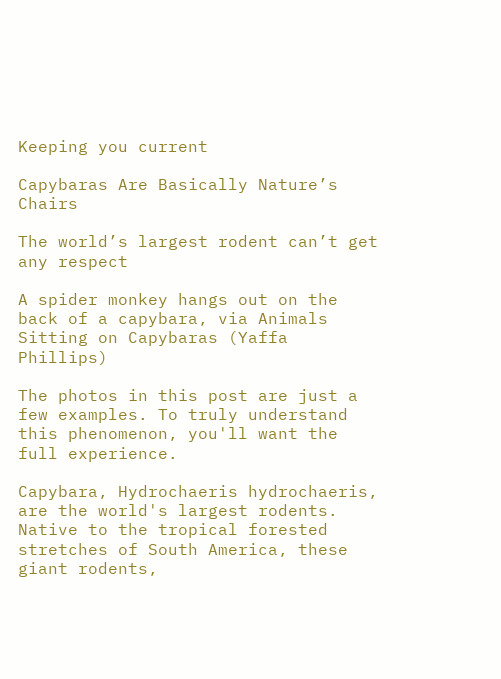Keeping you current

Capybaras Are Basically Nature’s Chairs

The world’s largest rodent can’t get any respect

A spider monkey hangs out on the back of a capybara, via Animals Sitting on Capybaras (Yaffa Phillips)

The photos in this post are just a few examples. To truly understand this phenomenon, you'll want the full experience.

Capybara, Hydrochaeris hydrochaeris, are the world's largest rodents. Native to the tropical forested stretches of South America, these giant rodents,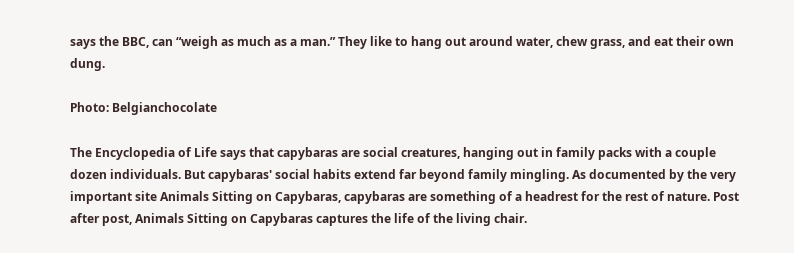says the BBC, can “weigh as much as a man.” They like to hang out around water, chew grass, and eat their own dung.

Photo: Belgianchocolate

The Encyclopedia of Life says that capybaras are social creatures, hanging out in family packs with a couple dozen individuals. But capybaras' social habits extend far beyond family mingling. As documented by the very important site Animals Sitting on Capybaras, capybaras are something of a headrest for the rest of nature. Post after post, Animals Sitting on Capybaras captures the life of the living chair.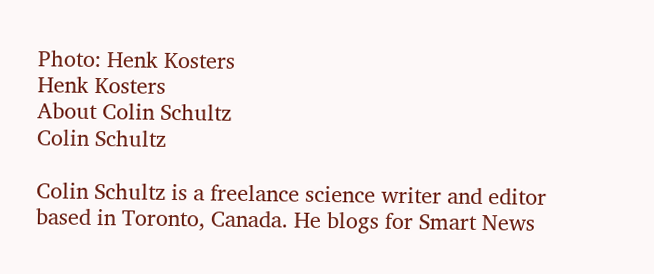Photo: Henk Kosters
Henk Kosters
About Colin Schultz
Colin Schultz

Colin Schultz is a freelance science writer and editor based in Toronto, Canada. He blogs for Smart News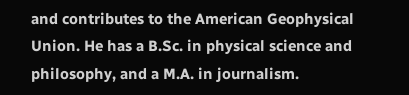and contributes to the American Geophysical Union. He has a B.Sc. in physical science and philosophy, and a M.A. in journalism.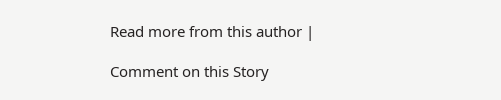Read more from this author |

Comment on this Story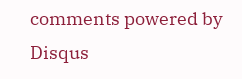comments powered by Disqus